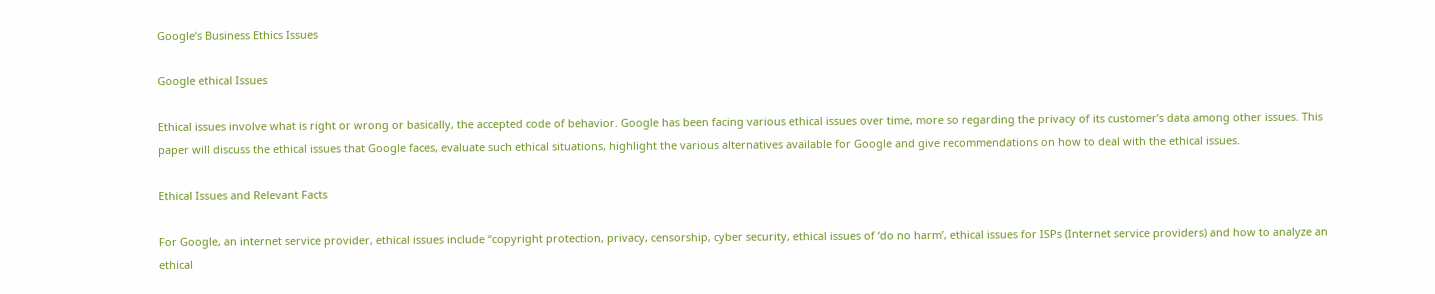Google’s Business Ethics Issues

Google ethical Issues

Ethical issues involve what is right or wrong or basically, the accepted code of behavior. Google has been facing various ethical issues over time, more so regarding the privacy of its customer’s data among other issues. This paper will discuss the ethical issues that Google faces, evaluate such ethical situations, highlight the various alternatives available for Google and give recommendations on how to deal with the ethical issues.

Ethical Issues and Relevant Facts

For Google, an internet service provider, ethical issues include “copyright protection, privacy, censorship, cyber security, ethical issues of ‘do no harm’, ethical issues for ISPs (Internet service providers) and how to analyze an ethical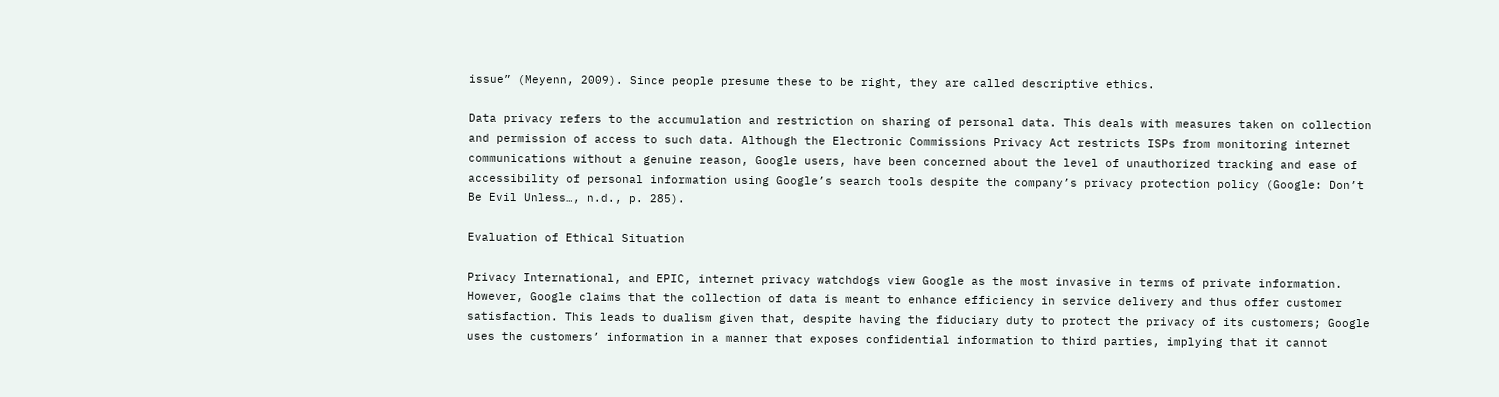issue” (Meyenn, 2009). Since people presume these to be right, they are called descriptive ethics.

Data privacy refers to the accumulation and restriction on sharing of personal data. This deals with measures taken on collection and permission of access to such data. Although the Electronic Commissions Privacy Act restricts ISPs from monitoring internet communications without a genuine reason, Google users, have been concerned about the level of unauthorized tracking and ease of accessibility of personal information using Google’s search tools despite the company’s privacy protection policy (Google: Don’t Be Evil Unless…, n.d., p. 285).

Evaluation of Ethical Situation

Privacy International, and EPIC, internet privacy watchdogs view Google as the most invasive in terms of private information. However, Google claims that the collection of data is meant to enhance efficiency in service delivery and thus offer customer satisfaction. This leads to dualism given that, despite having the fiduciary duty to protect the privacy of its customers; Google uses the customers’ information in a manner that exposes confidential information to third parties, implying that it cannot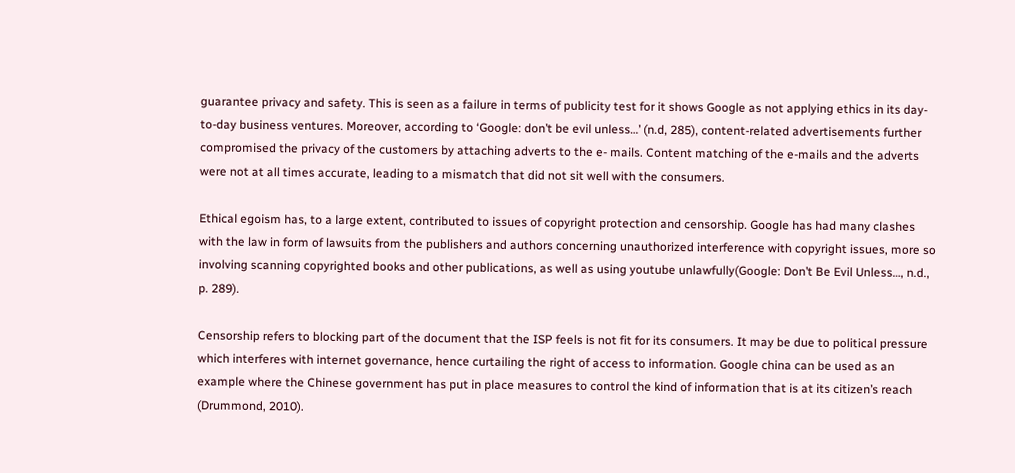guarantee privacy and safety. This is seen as a failure in terms of publicity test for it shows Google as not applying ethics in its day-to-day business ventures. Moreover, according to ‘Google: don’t be evil unless…’ (n.d, 285), content-related advertisements further compromised the privacy of the customers by attaching adverts to the e- mails. Content matching of the e-mails and the adverts were not at all times accurate, leading to a mismatch that did not sit well with the consumers.

Ethical egoism has, to a large extent, contributed to issues of copyright protection and censorship. Google has had many clashes with the law in form of lawsuits from the publishers and authors concerning unauthorized interference with copyright issues, more so involving scanning copyrighted books and other publications, as well as using youtube unlawfully(Google: Don’t Be Evil Unless…, n.d., p. 289).

Censorship refers to blocking part of the document that the ISP feels is not fit for its consumers. It may be due to political pressure which interferes with internet governance, hence curtailing the right of access to information. Google china can be used as an example where the Chinese government has put in place measures to control the kind of information that is at its citizen’s reach (Drummond, 2010).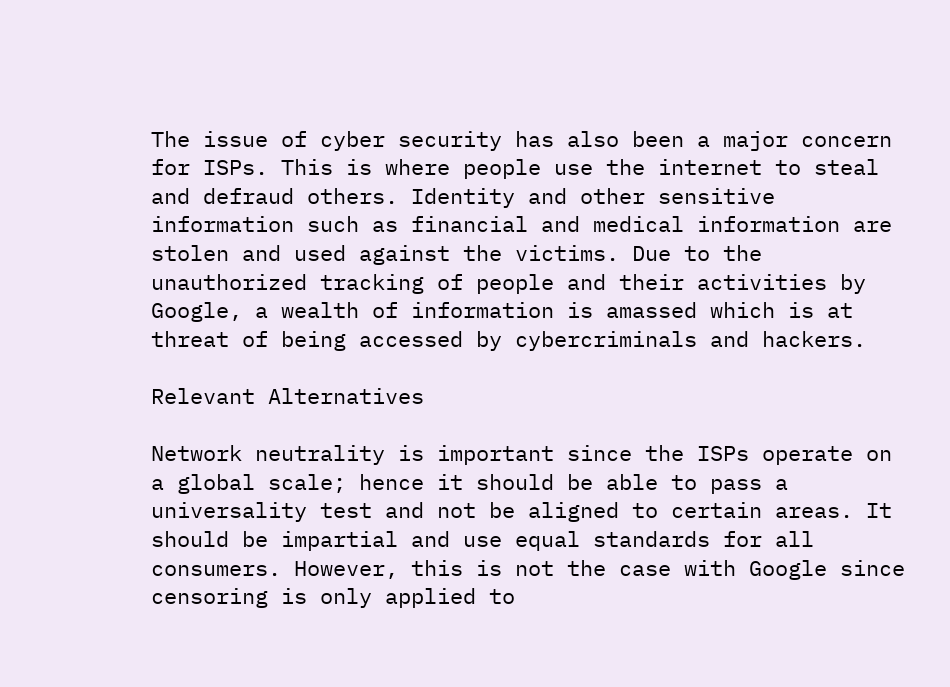The issue of cyber security has also been a major concern for ISPs. This is where people use the internet to steal and defraud others. Identity and other sensitive information such as financial and medical information are stolen and used against the victims. Due to the unauthorized tracking of people and their activities by Google, a wealth of information is amassed which is at threat of being accessed by cybercriminals and hackers.

Relevant Alternatives

Network neutrality is important since the ISPs operate on a global scale; hence it should be able to pass a universality test and not be aligned to certain areas. It should be impartial and use equal standards for all consumers. However, this is not the case with Google since censoring is only applied to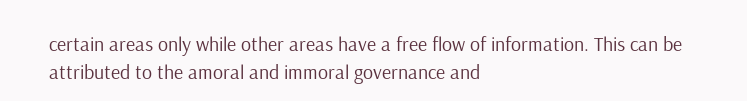certain areas only while other areas have a free flow of information. This can be attributed to the amoral and immoral governance and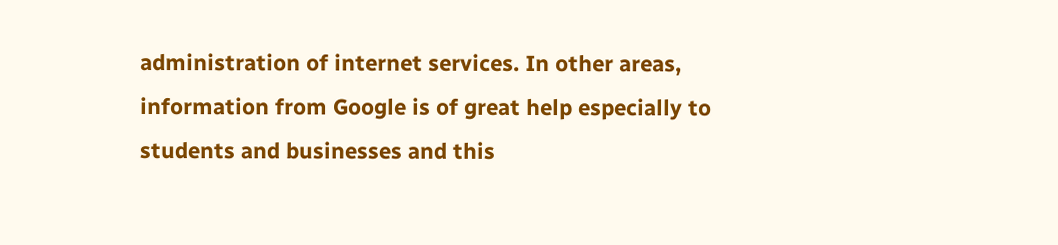administration of internet services. In other areas, information from Google is of great help especially to students and businesses and this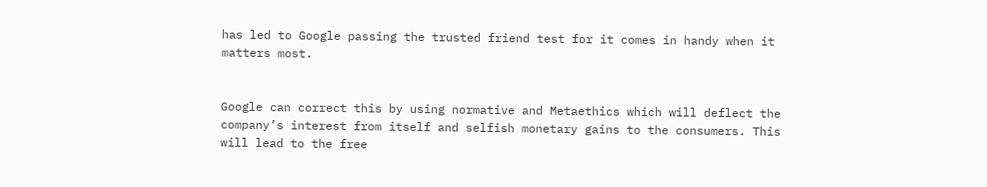has led to Google passing the trusted friend test for it comes in handy when it matters most.


Google can correct this by using normative and Metaethics which will deflect the company’s interest from itself and selfish monetary gains to the consumers. This will lead to the free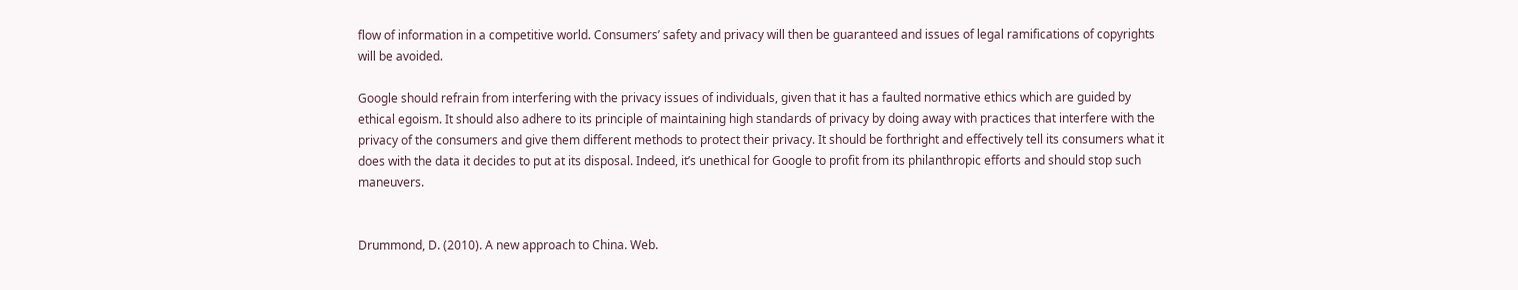flow of information in a competitive world. Consumers’ safety and privacy will then be guaranteed and issues of legal ramifications of copyrights will be avoided.

Google should refrain from interfering with the privacy issues of individuals, given that it has a faulted normative ethics which are guided by ethical egoism. It should also adhere to its principle of maintaining high standards of privacy by doing away with practices that interfere with the privacy of the consumers and give them different methods to protect their privacy. It should be forthright and effectively tell its consumers what it does with the data it decides to put at its disposal. Indeed, it’s unethical for Google to profit from its philanthropic efforts and should stop such maneuvers.


Drummond, D. (2010). A new approach to China. Web.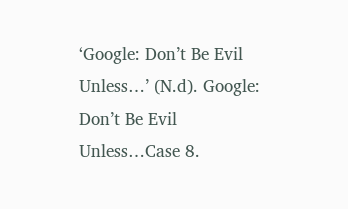‘Google: Don’t Be Evil Unless…’ (N.d). Google: Don’t Be Evil Unless…Case 8.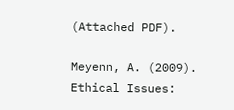(Attached PDF).

Meyenn, A. (2009). Ethical Issues: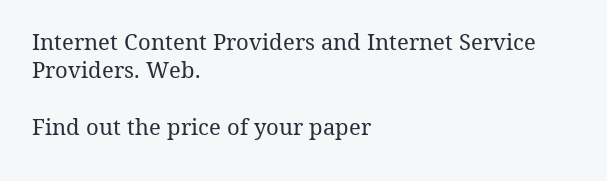Internet Content Providers and Internet Service Providers. Web.

Find out the price of your paper